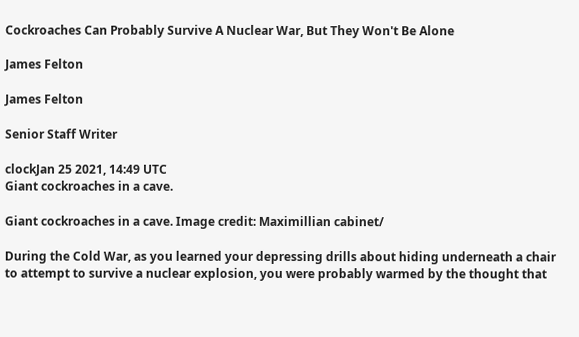Cockroaches Can Probably Survive A Nuclear War, But They Won't Be Alone

James Felton

James Felton

Senior Staff Writer

clockJan 25 2021, 14:49 UTC
Giant cockroaches in a cave.

Giant cockroaches in a cave. Image credit: Maximillian cabinet/

During the Cold War, as you learned your depressing drills about hiding underneath a chair to attempt to survive a nuclear explosion, you were probably warmed by the thought that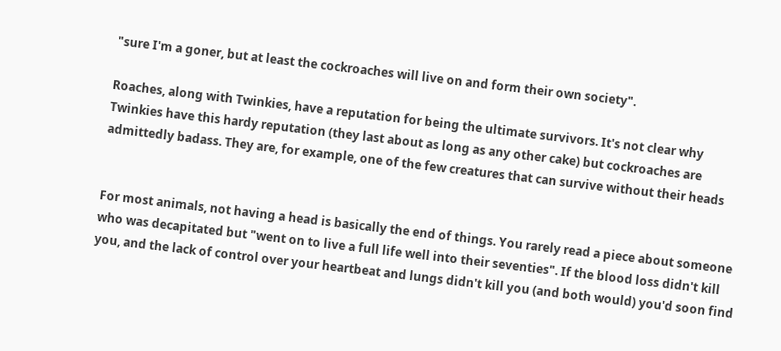"sure I'm a goner, but at least the cockroaches will live on and form their own society".

Roaches, along with Twinkies, have a reputation for being the ultimate survivors. It's not clear why Twinkies have this hardy reputation (they last about as long as any other cake) but cockroaches are admittedly badass. They are, for example, one of the few creatures that can survive without their heads


For most animals, not having a head is basically the end of things. You rarely read a piece about someone who was decapitated but "went on to live a full life well into their seventies". If the blood loss didn't kill you, and the lack of control over your heartbeat and lungs didn't kill you (and both would) you'd soon find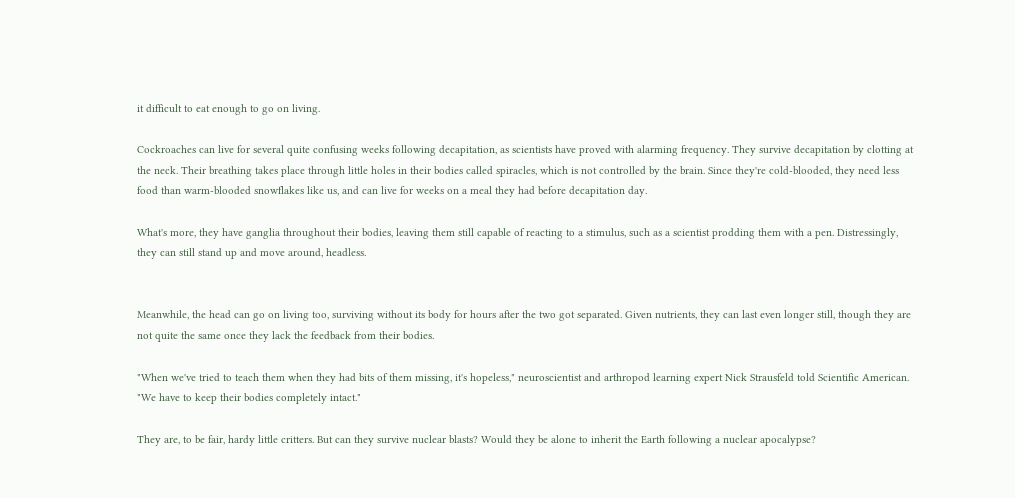it difficult to eat enough to go on living.

Cockroaches can live for several quite confusing weeks following decapitation, as scientists have proved with alarming frequency. They survive decapitation by clotting at the neck. Their breathing takes place through little holes in their bodies called spiracles, which is not controlled by the brain. Since they're cold-blooded, they need less food than warm-blooded snowflakes like us, and can live for weeks on a meal they had before decapitation day.

What's more, they have ganglia throughout their bodies, leaving them still capable of reacting to a stimulus, such as a scientist prodding them with a pen. Distressingly, they can still stand up and move around, headless.


Meanwhile, the head can go on living too, surviving without its body for hours after the two got separated. Given nutrients, they can last even longer still, though they are not quite the same once they lack the feedback from their bodies.

"When we've tried to teach them when they had bits of them missing, it's hopeless," neuroscientist and arthropod learning expert Nick Strausfeld told Scientific American. "We have to keep their bodies completely intact."

They are, to be fair, hardy little critters. But can they survive nuclear blasts? Would they be alone to inherit the Earth following a nuclear apocalypse?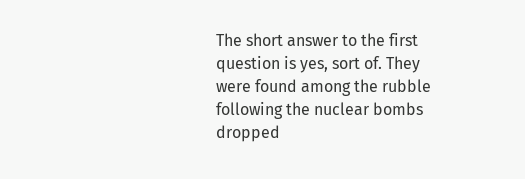The short answer to the first question is yes, sort of. They were found among the rubble following the nuclear bombs dropped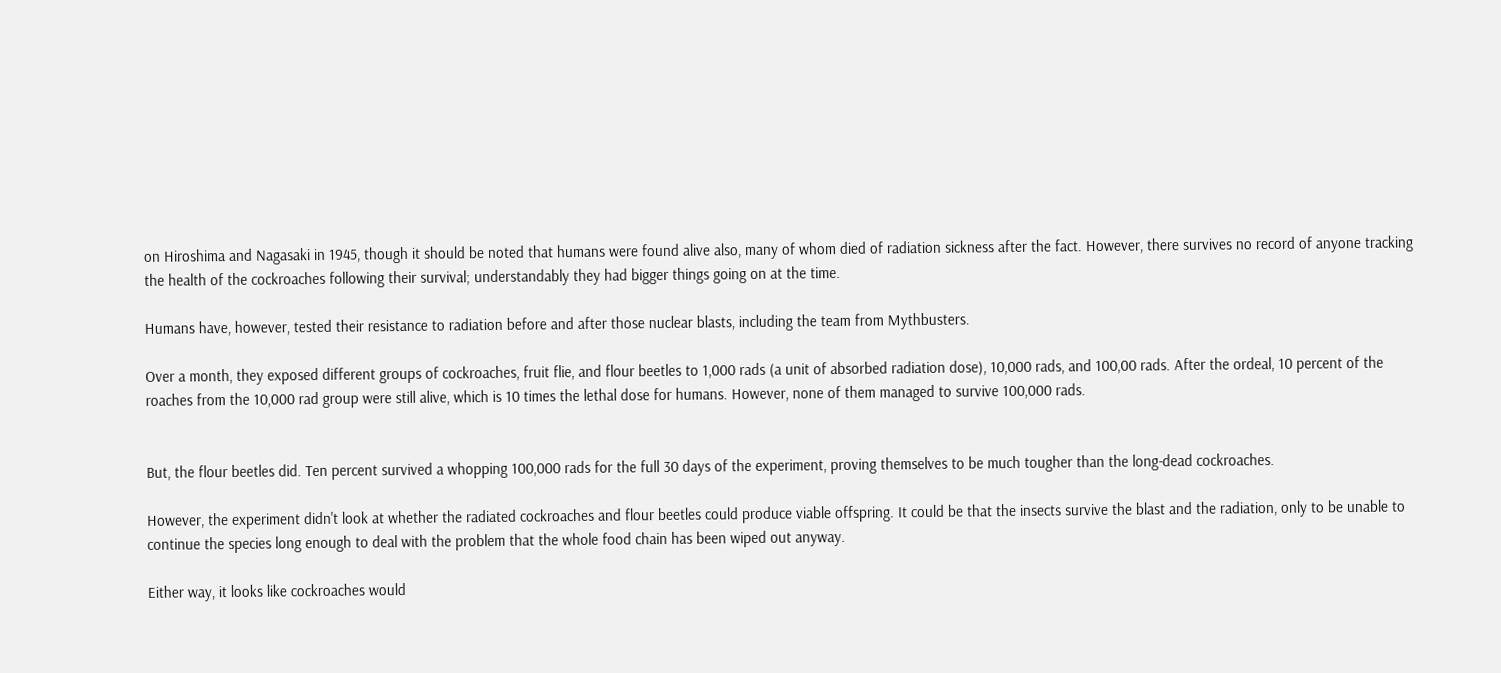on Hiroshima and Nagasaki in 1945, though it should be noted that humans were found alive also, many of whom died of radiation sickness after the fact. However, there survives no record of anyone tracking the health of the cockroaches following their survival; understandably they had bigger things going on at the time.

Humans have, however, tested their resistance to radiation before and after those nuclear blasts, including the team from Mythbusters.

Over a month, they exposed different groups of cockroaches, fruit flie, and flour beetles to 1,000 rads (a unit of absorbed radiation dose), 10,000 rads, and 100,00 rads. After the ordeal, 10 percent of the roaches from the 10,000 rad group were still alive, which is 10 times the lethal dose for humans. However, none of them managed to survive 100,000 rads.


But, the flour beetles did. Ten percent survived a whopping 100,000 rads for the full 30 days of the experiment, proving themselves to be much tougher than the long-dead cockroaches.

However, the experiment didn't look at whether the radiated cockroaches and flour beetles could produce viable offspring. It could be that the insects survive the blast and the radiation, only to be unable to continue the species long enough to deal with the problem that the whole food chain has been wiped out anyway.

Either way, it looks like cockroaches would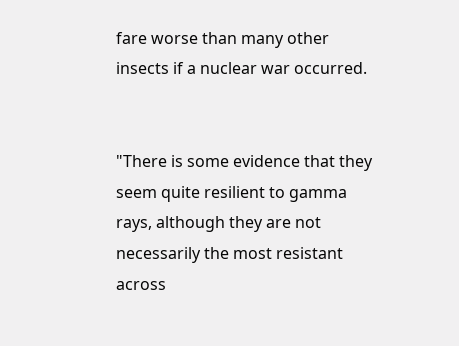fare worse than many other insects if a nuclear war occurred.


"There is some evidence that they seem quite resilient to gamma rays, although they are not necessarily the most resistant across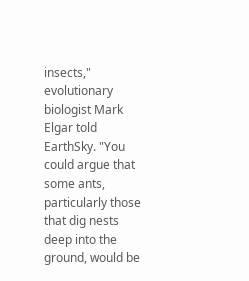insects," evolutionary biologist Mark Elgar told EarthSky. "You could argue that some ants, particularly those that dig nests deep into the ground, would be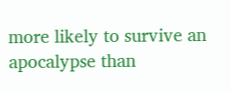more likely to survive an apocalypse than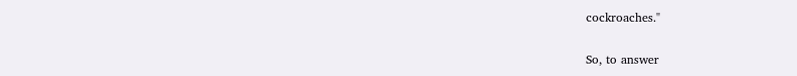cockroaches."

So, to answer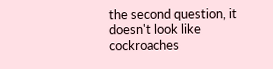the second question, it doesn't look like cockroaches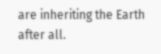are inheriting the Earth after all.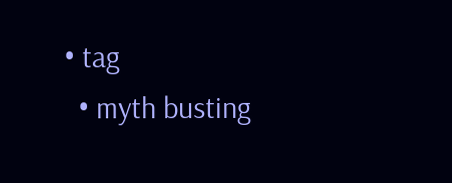• tag
  • myth busting